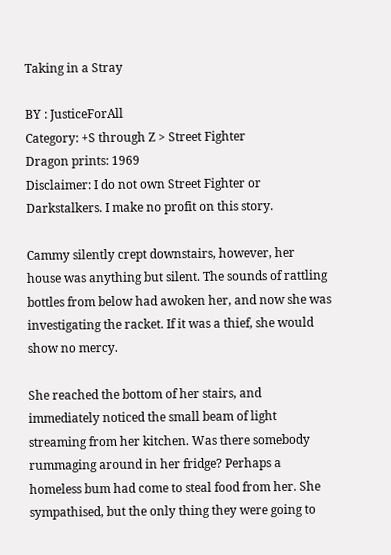Taking in a Stray

BY : JusticeForAll
Category: +S through Z > Street Fighter
Dragon prints: 1969
Disclaimer: I do not own Street Fighter or Darkstalkers. I make no profit on this story.

Cammy silently crept downstairs, however, her house was anything but silent. The sounds of rattling bottles from below had awoken her, and now she was investigating the racket. If it was a thief, she would show no mercy.

She reached the bottom of her stairs, and immediately noticed the small beam of light streaming from her kitchen. Was there somebody rummaging around in her fridge? Perhaps a homeless bum had come to steal food from her. She sympathised, but the only thing they were going to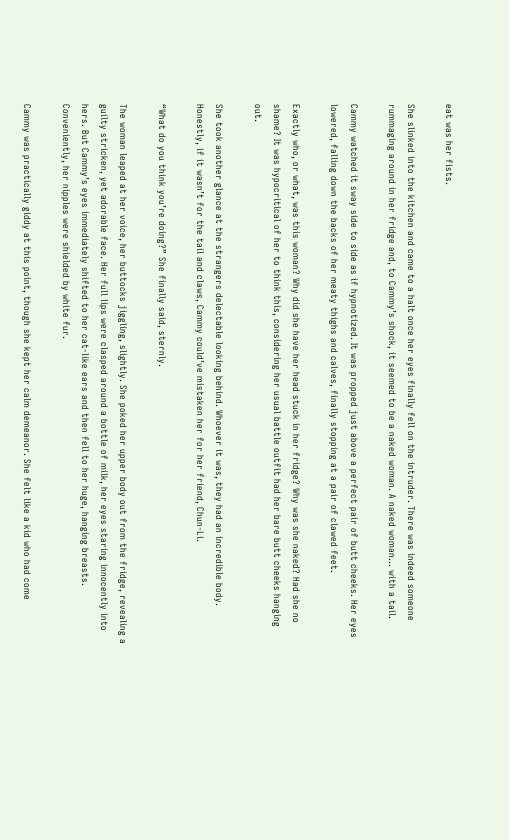eat was her fists.

She slinked into the kitchen and came to a halt once her eyes finally fell on the intruder. There was indeed someone rummaging around in her fridge and, to Cammy’s shock, it seemed to be a naked woman. A naked woman… with a tail.

Cammy watched it sway side to side as if hypnotized. It was propped just above a perfect pair of butt cheeks. Her eyes lowered, falling down the backs of her meaty thighs and calves, finally stopping at a pair of clawed feet.

Exactly who, or what, was this woman? Why did she have her head stuck in her fridge? Why was she naked? Had she no shame? It was hypocritical of her to think this, considering her usual battle outfit had her bare butt cheeks hanging out.

She took another glance at the strangers delectable looking behind. Whoever it was, they had an incredible body. Honestly, if it wasn’t for the tail and claws, Cammy could’ve mistaken her for her friend, Chun-Li.

“What do you think you’re doing?” She finally said, sternly.

The woman leaped at her voice, her buttocks jiggling, slightly. She poked her upper body out from the fridge, revealing a guilty stricken, yet adorable face. Her full lips were clasped around a bottle of milk, her eyes staring innocently into hers. But Cammy’s eyes immediately shifted to her cat-like ears and then fell to her huge, hanging breasts. Conveniently, her nipples were shielded by white fur.

Cammy was practically giddy at this point, though she kept her calm demeanor. She felt like a kid who had come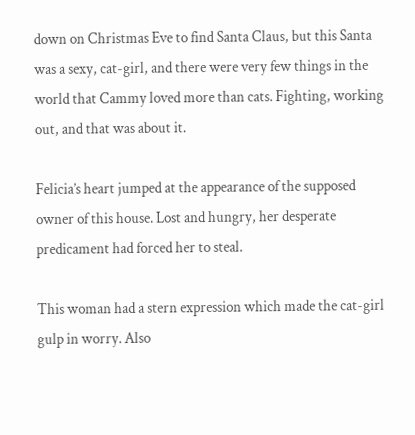down on Christmas Eve to find Santa Claus, but this Santa was a sexy, cat-girl, and there were very few things in the world that Cammy loved more than cats. Fighting, working out, and that was about it.

Felicia’s heart jumped at the appearance of the supposed owner of this house. Lost and hungry, her desperate predicament had forced her to steal.

This woman had a stern expression which made the cat-girl gulp in worry. Also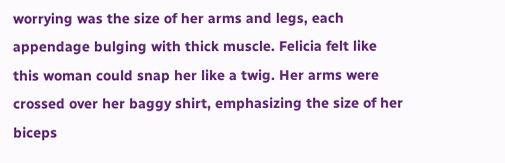worrying was the size of her arms and legs, each appendage bulging with thick muscle. Felicia felt like this woman could snap her like a twig. Her arms were crossed over her baggy shirt, emphasizing the size of her biceps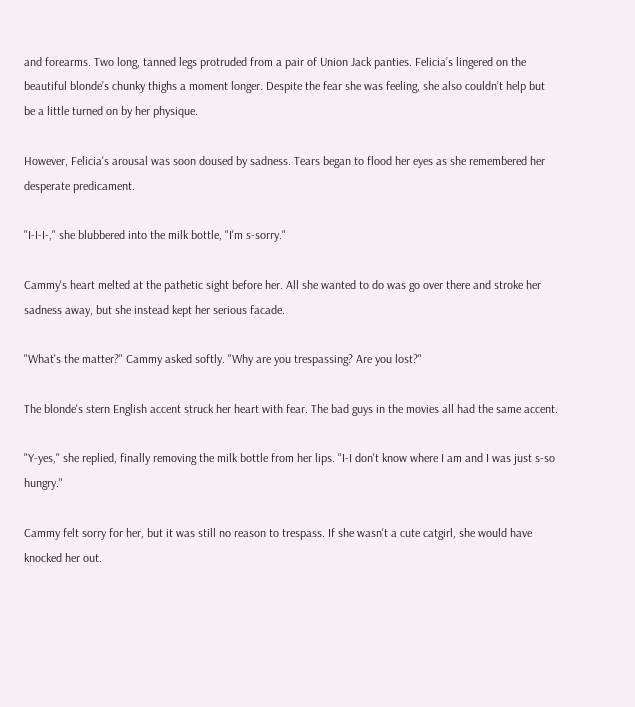and forearms. Two long, tanned legs protruded from a pair of Union Jack panties. Felicia’s lingered on the beautiful blonde’s chunky thighs a moment longer. Despite the fear she was feeling, she also couldn’t help but be a little turned on by her physique.

However, Felicia's arousal was soon doused by sadness. Tears began to flood her eyes as she remembered her desperate predicament.

"I-I-I-," she blubbered into the milk bottle, "I'm s-sorry."

Cammy's heart melted at the pathetic sight before her. All she wanted to do was go over there and stroke her sadness away, but she instead kept her serious facade.

"What's the matter?" Cammy asked softly. "Why are you trespassing? Are you lost?"

The blonde's stern English accent struck her heart with fear. The bad guys in the movies all had the same accent.

"Y-yes," she replied, finally removing the milk bottle from her lips. "I-I don't know where I am and I was just s-so hungry."

Cammy felt sorry for her, but it was still no reason to trespass. If she wasn't a cute catgirl, she would have knocked her out.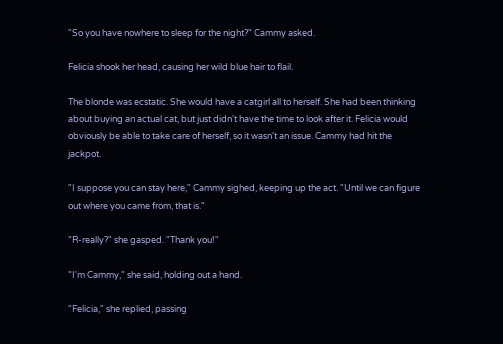"So you have nowhere to sleep for the night?" Cammy asked.

Felicia shook her head, causing her wild blue hair to flail.

The blonde was ecstatic. She would have a catgirl all to herself. She had been thinking about buying an actual cat, but just didn't have the time to look after it. Felicia would obviously be able to take care of herself, so it wasn't an issue. Cammy had hit the jackpot.

"I suppose you can stay here," Cammy sighed, keeping up the act. "Until we can figure out where you came from, that is."

"R-really?" she gasped. "Thank you!"

"I'm Cammy," she said, holding out a hand.

"Felicia," she replied, passing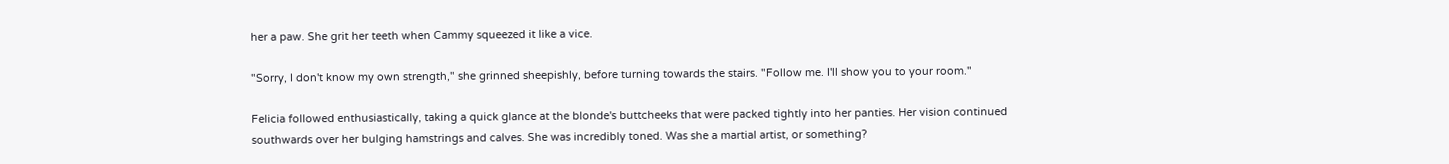her a paw. She grit her teeth when Cammy squeezed it like a vice.

"Sorry, I don't know my own strength," she grinned sheepishly, before turning towards the stairs. "Follow me. I'll show you to your room."

Felicia followed enthusiastically, taking a quick glance at the blonde's buttcheeks that were packed tightly into her panties. Her vision continued southwards over her bulging hamstrings and calves. She was incredibly toned. Was she a martial artist, or something?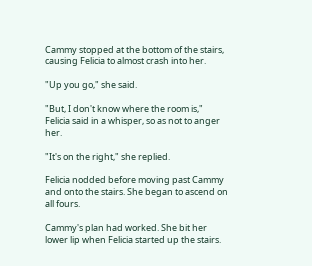Cammy stopped at the bottom of the stairs, causing Felicia to almost crash into her.

"Up you go," she said.

"But, I don't know where the room is," Felicia said in a whisper, so as not to anger her.

"It's on the right," she replied.

Felicia nodded before moving past Cammy and onto the stairs. She began to ascend on all fours.

Cammy's plan had worked. She bit her lower lip when Felicia started up the stairs.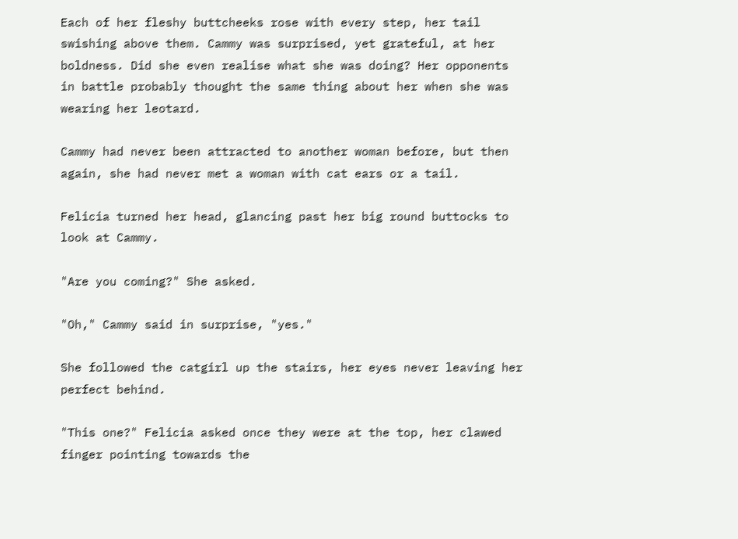Each of her fleshy buttcheeks rose with every step, her tail swishing above them. Cammy was surprised, yet grateful, at her boldness. Did she even realise what she was doing? Her opponents in battle probably thought the same thing about her when she was wearing her leotard.

Cammy had never been attracted to another woman before, but then again, she had never met a woman with cat ears or a tail.

Felicia turned her head, glancing past her big round buttocks to look at Cammy.

"Are you coming?" She asked.

"Oh," Cammy said in surprise, "yes."

She followed the catgirl up the stairs, her eyes never leaving her perfect behind.

"This one?" Felicia asked once they were at the top, her clawed finger pointing towards the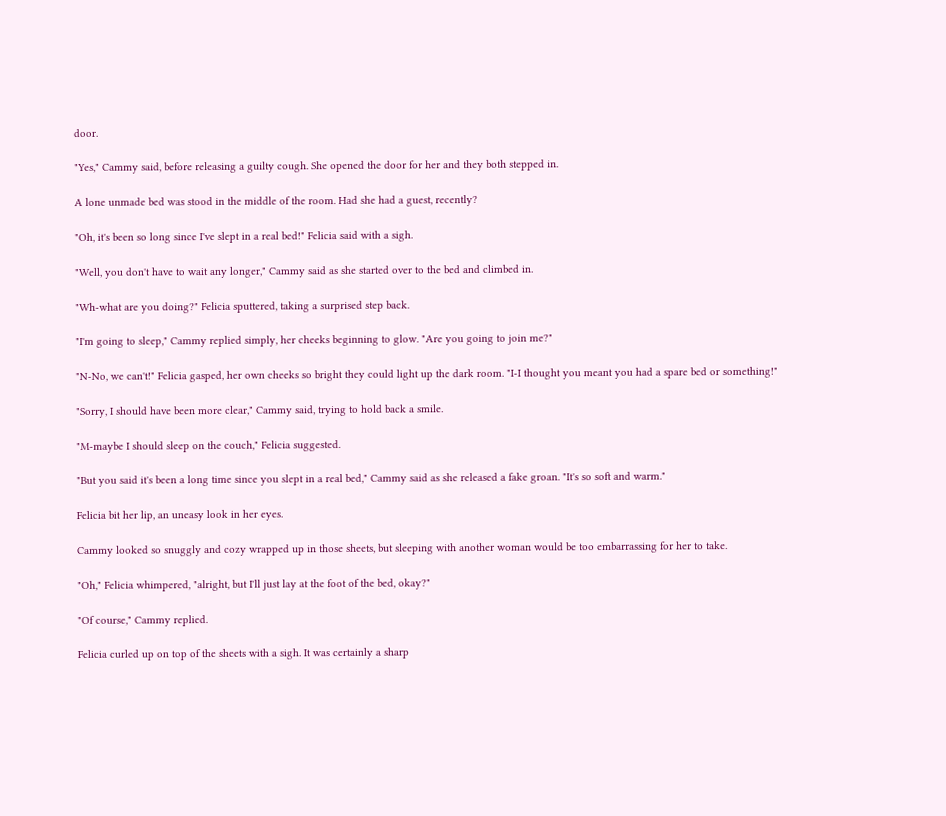door.

"Yes," Cammy said, before releasing a guilty cough. She opened the door for her and they both stepped in.

A lone unmade bed was stood in the middle of the room. Had she had a guest, recently?

"Oh, it's been so long since I've slept in a real bed!" Felicia said with a sigh.

"Well, you don't have to wait any longer," Cammy said as she started over to the bed and climbed in.

"Wh-what are you doing?" Felicia sputtered, taking a surprised step back.

"I'm going to sleep," Cammy replied simply, her cheeks beginning to glow. "Are you going to join me?"

"N-No, we can't!" Felicia gasped, her own cheeks so bright they could light up the dark room. "I-I thought you meant you had a spare bed or something!"

"Sorry, I should have been more clear," Cammy said, trying to hold back a smile.

"M-maybe I should sleep on the couch," Felicia suggested.

"But you said it's been a long time since you slept in a real bed," Cammy said as she released a fake groan. "It's so soft and warm."

Felicia bit her lip, an uneasy look in her eyes.

Cammy looked so snuggly and cozy wrapped up in those sheets, but sleeping with another woman would be too embarrassing for her to take.

"Oh," Felicia whimpered, "alright, but I'll just lay at the foot of the bed, okay?"

"Of course," Cammy replied.

Felicia curled up on top of the sheets with a sigh. It was certainly a sharp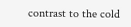contrast to the cold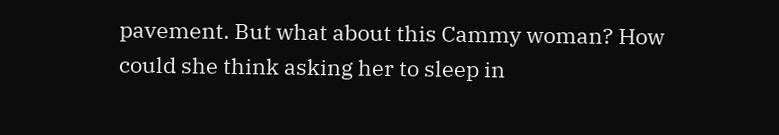pavement. But what about this Cammy woman? How could she think asking her to sleep in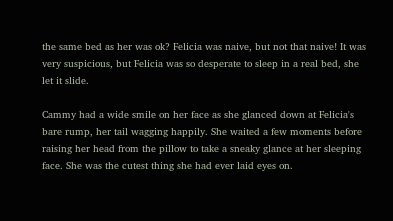the same bed as her was ok? Felicia was naive, but not that naive! It was very suspicious, but Felicia was so desperate to sleep in a real bed, she let it slide.

Cammy had a wide smile on her face as she glanced down at Felicia's bare rump, her tail wagging happily. She waited a few moments before raising her head from the pillow to take a sneaky glance at her sleeping face. She was the cutest thing she had ever laid eyes on.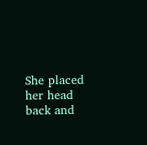She placed her head back and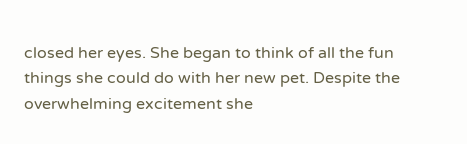closed her eyes. She began to think of all the fun things she could do with her new pet. Despite the overwhelming excitement she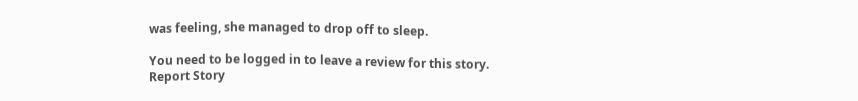was feeling, she managed to drop off to sleep.

You need to be logged in to leave a review for this story.
Report Story